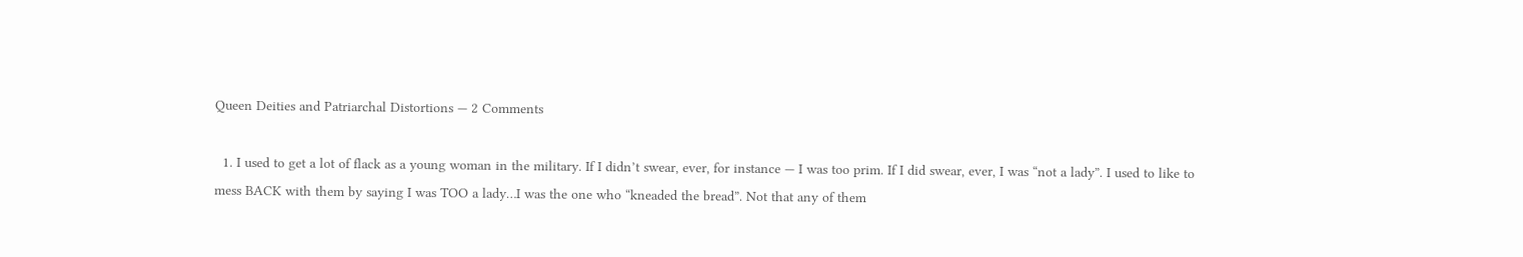Queen Deities and Patriarchal Distortions — 2 Comments

  1. I used to get a lot of flack as a young woman in the military. If I didn’t swear, ever, for instance — I was too prim. If I did swear, ever, I was “not a lady”. I used to like to mess BACK with them by saying I was TOO a lady…I was the one who “kneaded the bread”. Not that any of them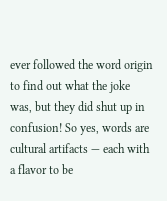ever followed the word origin to find out what the joke was, but they did shut up in confusion! So yes, words are cultural artifacts — each with a flavor to be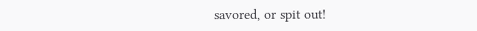savored, or spit out!